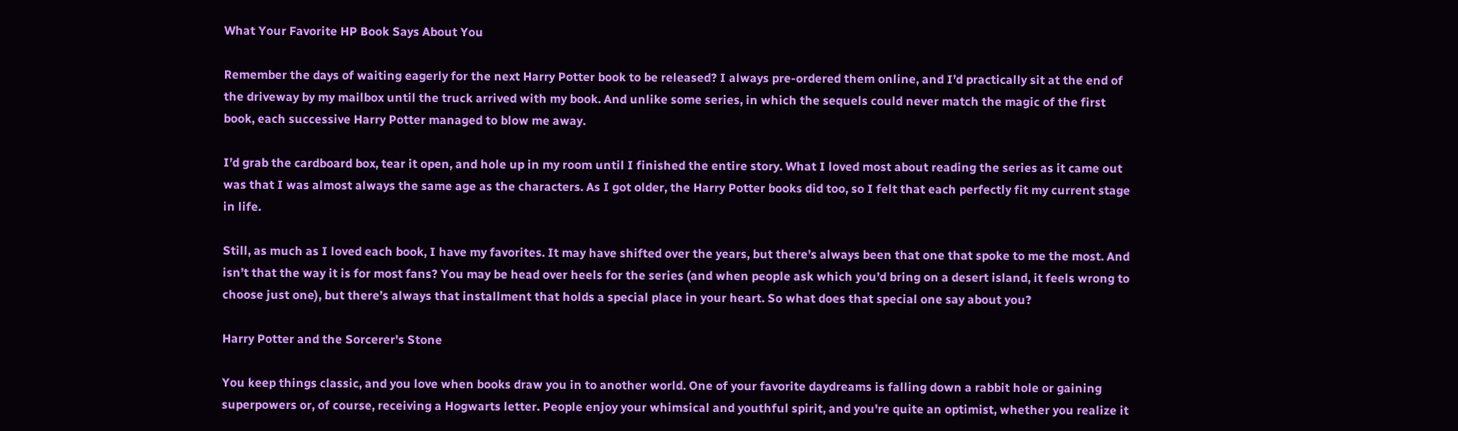What Your Favorite HP Book Says About You

Remember the days of waiting eagerly for the next Harry Potter book to be released? I always pre-ordered them online, and I’d practically sit at the end of the driveway by my mailbox until the truck arrived with my book. And unlike some series, in which the sequels could never match the magic of the first book, each successive Harry Potter managed to blow me away.

I’d grab the cardboard box, tear it open, and hole up in my room until I finished the entire story. What I loved most about reading the series as it came out was that I was almost always the same age as the characters. As I got older, the Harry Potter books did too, so I felt that each perfectly fit my current stage in life.

Still, as much as I loved each book, I have my favorites. It may have shifted over the years, but there’s always been that one that spoke to me the most. And isn’t that the way it is for most fans? You may be head over heels for the series (and when people ask which you’d bring on a desert island, it feels wrong to choose just one), but there’s always that installment that holds a special place in your heart. So what does that special one say about you?

Harry Potter and the Sorcerer's Stone

You keep things classic, and you love when books draw you in to another world. One of your favorite daydreams is falling down a rabbit hole or gaining superpowers or, of course, receiving a Hogwarts letter. People enjoy your whimsical and youthful spirit, and you're quite an optimist, whether you realize it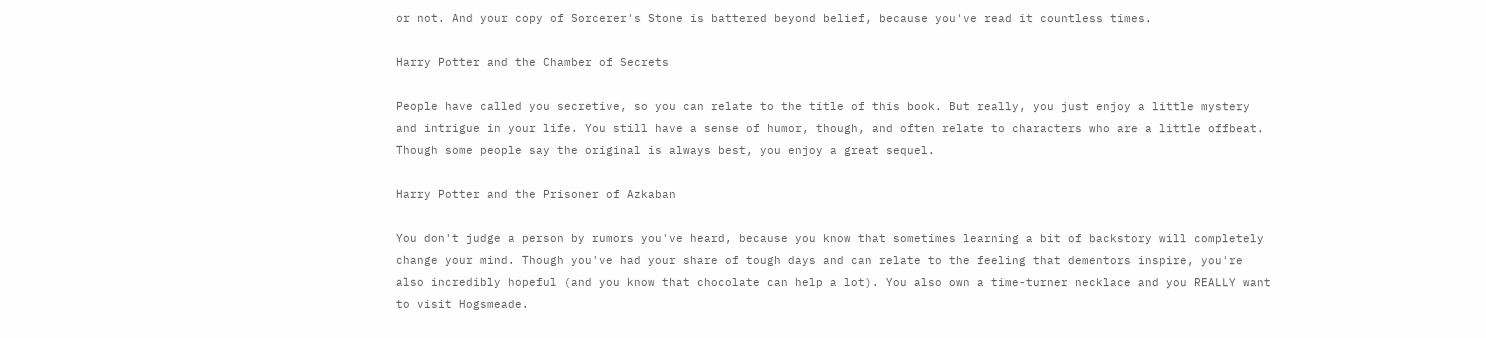or not. And your copy of Sorcerer's Stone is battered beyond belief, because you've read it countless times.

Harry Potter and the Chamber of Secrets

People have called you secretive, so you can relate to the title of this book. But really, you just enjoy a little mystery and intrigue in your life. You still have a sense of humor, though, and often relate to characters who are a little offbeat. Though some people say the original is always best, you enjoy a great sequel.

Harry Potter and the Prisoner of Azkaban

You don't judge a person by rumors you've heard, because you know that sometimes learning a bit of backstory will completely change your mind. Though you've had your share of tough days and can relate to the feeling that dementors inspire, you're also incredibly hopeful (and you know that chocolate can help a lot). You also own a time-turner necklace and you REALLY want to visit Hogsmeade.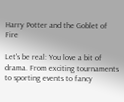Harry Potter and the Goblet of Fire

Let's be real: You love a bit of drama. From exciting tournaments to sporting events to fancy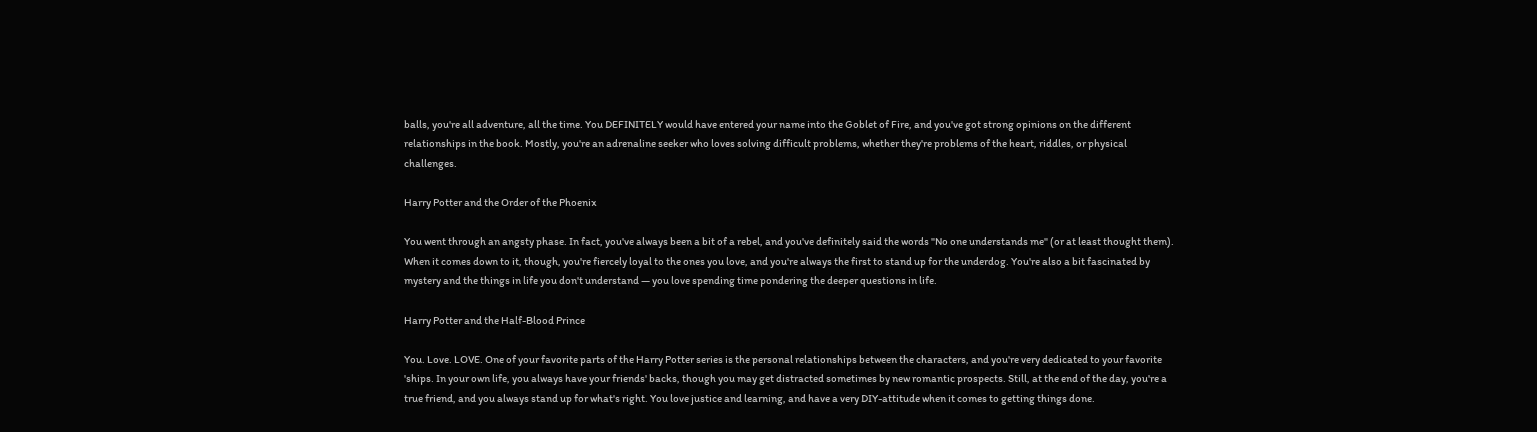balls, you're all adventure, all the time. You DEFINITELY would have entered your name into the Goblet of Fire, and you've got strong opinions on the different relationships in the book. Mostly, you're an adrenaline seeker who loves solving difficult problems, whether they're problems of the heart, riddles, or physical challenges.

Harry Potter and the Order of the Phoenix

You went through an angsty phase. In fact, you've always been a bit of a rebel, and you've definitely said the words "No one understands me" (or at least thought them). When it comes down to it, though, you're fiercely loyal to the ones you love, and you're always the first to stand up for the underdog. You're also a bit fascinated by mystery and the things in life you don't understand — you love spending time pondering the deeper questions in life.

Harry Potter and the Half-Blood Prince

You. Love. LOVE. One of your favorite parts of the Harry Potter series is the personal relationships between the characters, and you're very dedicated to your favorite 'ships. In your own life, you always have your friends' backs, though you may get distracted sometimes by new romantic prospects. Still, at the end of the day, you're a true friend, and you always stand up for what's right. You love justice and learning, and have a very DIY-attitude when it comes to getting things done.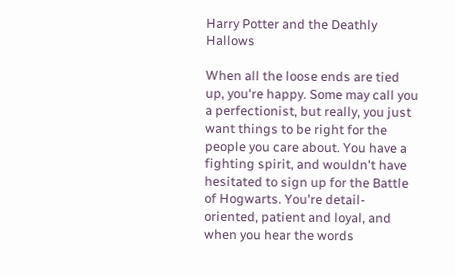Harry Potter and the Deathly Hallows

When all the loose ends are tied up, you're happy. Some may call you a perfectionist, but really, you just want things to be right for the people you care about. You have a fighting spirit, and wouldn't have hesitated to sign up for the Battle of Hogwarts. You're detail-oriented, patient and loyal, and when you hear the words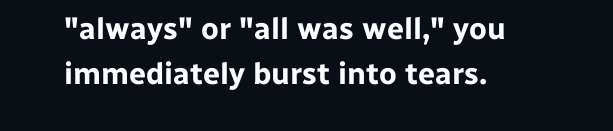"always" or "all was well," you immediately burst into tears.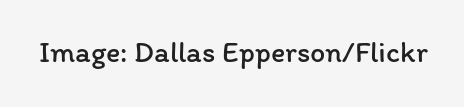Image: Dallas Epperson/Flickr